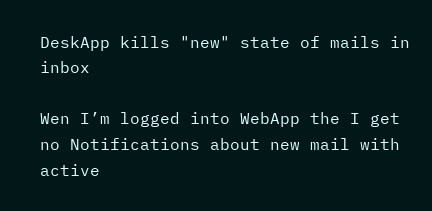DeskApp kills "new" state of mails in inbox

Wen I’m logged into WebApp the I get no Notifications about new mail with active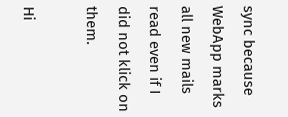sync because WebApp marks all new mails read even if I did not klick on them.

Hi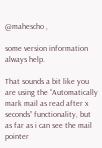@mahescho ,

some version information always help.

That sounds a bit like you are using the “Automatically mark mail as read after x seconds” functionality, but as far as i can see the mail pointer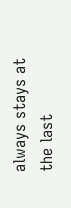always stays at the last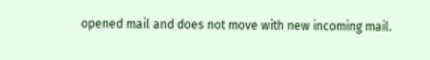opened mail and does not move with new incoming mail.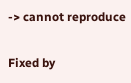-> cannot reproduce

Fixed by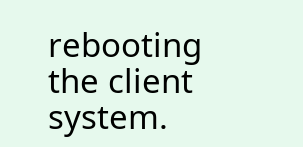rebooting the client system.